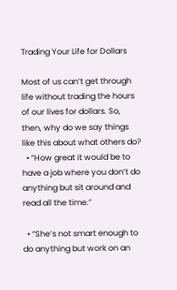Trading Your Life for Dollars

Most of us can’t get through life without trading the hours of our lives for dollars. So, then, why do we say things like this about what others do?
  • “How great it would be to have a job where you don’t do anything but sit around and read all the time.”

  • “She’s not smart enough to do anything but work on an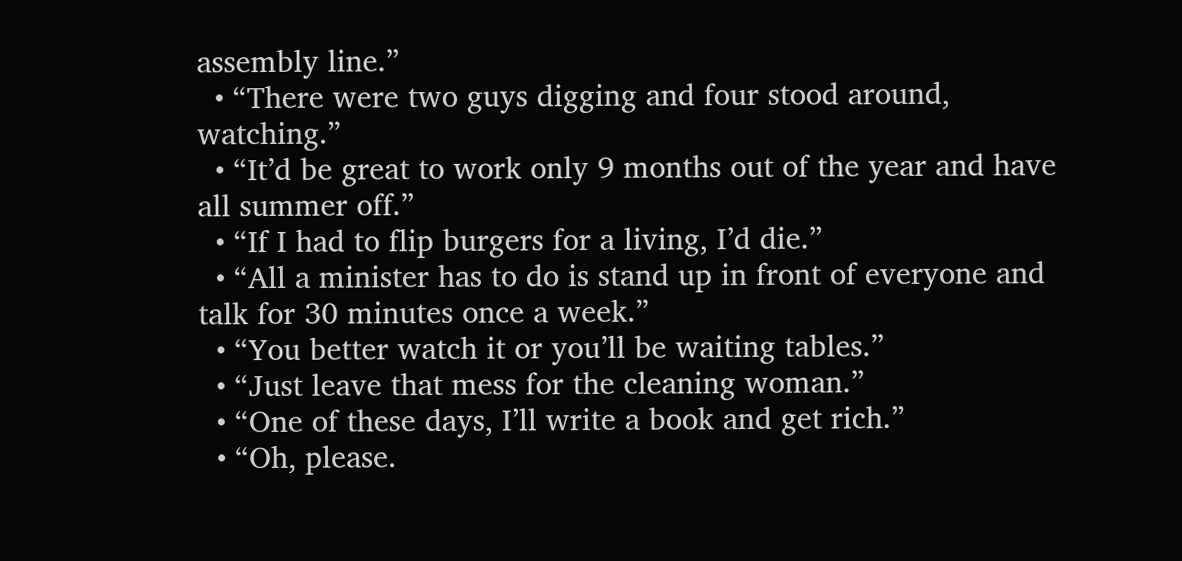assembly line.”
  • “There were two guys digging and four stood around, watching.”
  • “It’d be great to work only 9 months out of the year and have all summer off.”
  • “If I had to flip burgers for a living, I’d die.”
  • “All a minister has to do is stand up in front of everyone and talk for 30 minutes once a week.”
  • “You better watch it or you’ll be waiting tables.”
  • “Just leave that mess for the cleaning woman.”
  • “One of these days, I’ll write a book and get rich.”
  • “Oh, please.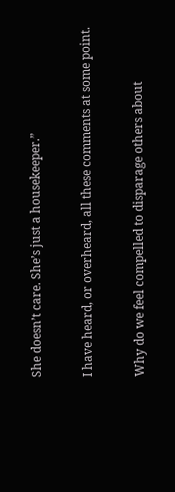She doesn’t care. She’s just a housekeeper.”

I have heard, or overheard, all these comments at some point.

Why do we feel compelled to disparage others about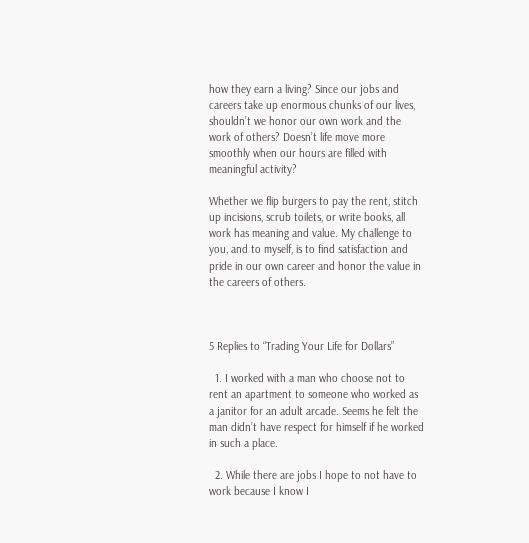how they earn a living? Since our jobs and careers take up enormous chunks of our lives, shouldn’t we honor our own work and the work of others? Doesn’t life move more smoothly when our hours are filled with meaningful activity?

Whether we flip burgers to pay the rent, stitch up incisions, scrub toilets, or write books, all work has meaning and value. My challenge to you, and to myself, is to find satisfaction and pride in our own career and honor the value in the careers of others.



5 Replies to “Trading Your Life for Dollars”

  1. I worked with a man who choose not to rent an apartment to someone who worked as a janitor for an adult arcade. Seems he felt the man didn’t have respect for himself if he worked in such a place.

  2. While there are jobs I hope to not have to work because I know I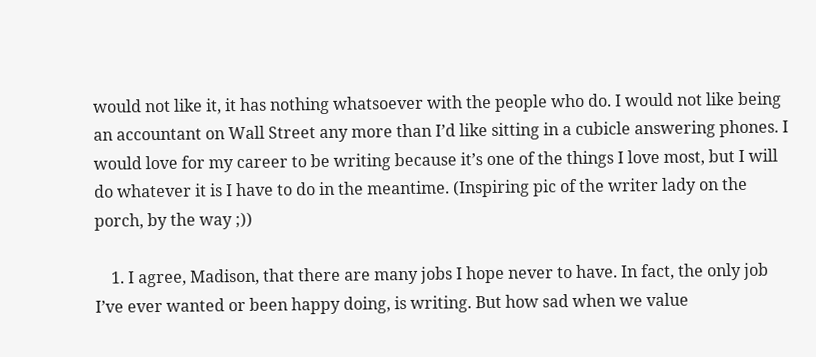would not like it, it has nothing whatsoever with the people who do. I would not like being an accountant on Wall Street any more than I’d like sitting in a cubicle answering phones. I would love for my career to be writing because it’s one of the things I love most, but I will do whatever it is I have to do in the meantime. (Inspiring pic of the writer lady on the porch, by the way ;))

    1. I agree, Madison, that there are many jobs I hope never to have. In fact, the only job I’ve ever wanted or been happy doing, is writing. But how sad when we value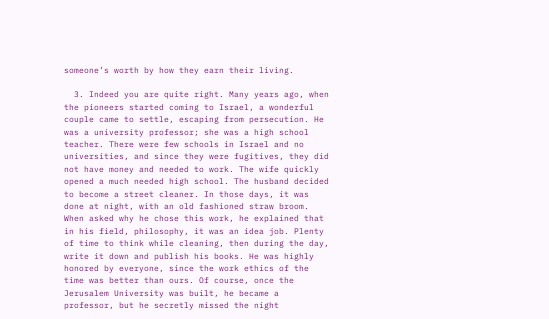someone’s worth by how they earn their living.

  3. Indeed you are quite right. Many years ago, when the pioneers started coming to Israel, a wonderful couple came to settle, escaping from persecution. He was a university professor; she was a high school teacher. There were few schools in Israel and no universities, and since they were fugitives, they did not have money and needed to work. The wife quickly opened a much needed high school. The husband decided to become a street cleaner. In those days, it was done at night, with an old fashioned straw broom. When asked why he chose this work, he explained that in his field, philosophy, it was an idea job. Plenty of time to think while cleaning, then during the day, write it down and publish his books. He was highly honored by everyone, since the work ethics of the time was better than ours. Of course, once the Jerusalem University was built, he became a professor, but he secretly missed the night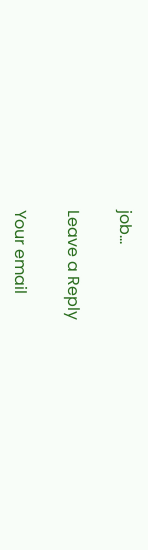job…

Leave a Reply

Your email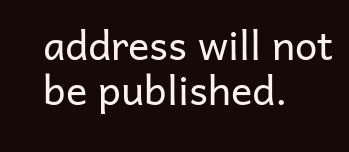address will not be published.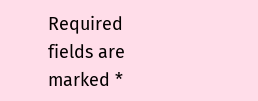Required fields are marked *